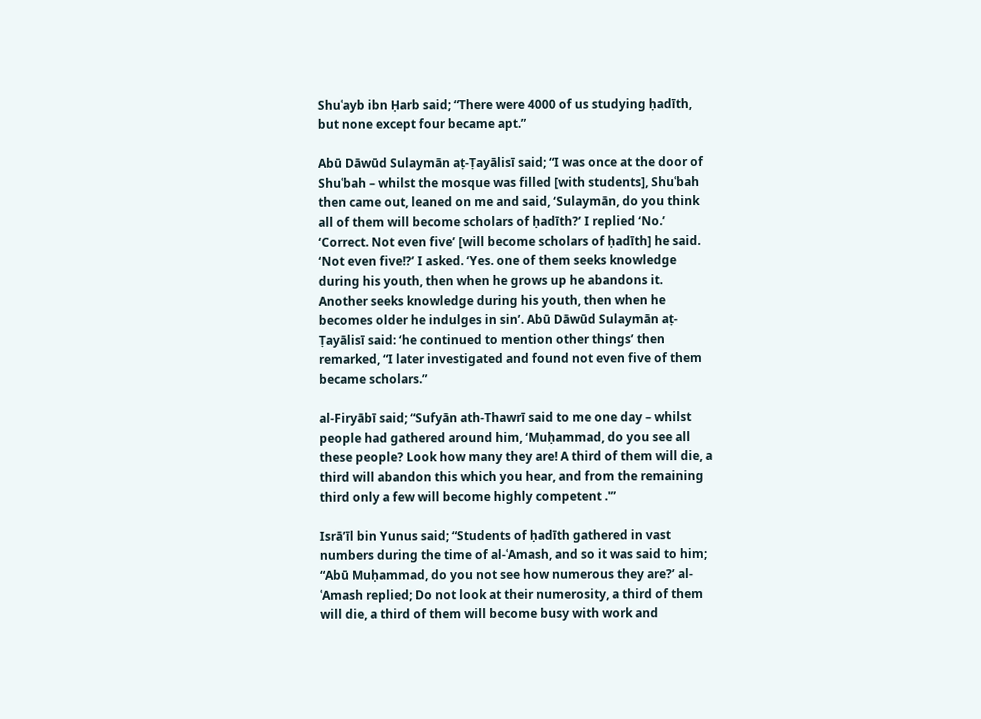Shuʿayb ibn Ḥarb said; “There were 4000 of us studying ḥadīth, but none except four became apt.”

Abū Dāwūd Sulaymān aṭ-Ṭayālisī said; “I was once at the door of Shuʿbah – whilst the mosque was filled [with students], Shuʿbah then came out, leaned on me and said, ‘Sulaymān, do you think all of them will become scholars of ḥadīth?’ I replied ‘No.’ ‘Correct. Not even five’ [will become scholars of ḥadīth] he said. ‘Not even five!?’ I asked. ‘Yes. one of them seeks knowledge during his youth, then when he grows up he abandons it. Another seeks knowledge during his youth, then when he becomes older he indulges in sin’. Abū Dāwūd Sulaymān aṭ-Ṭayālisī said: ‘he continued to mention other things’ then remarked, “I later investigated and found not even five of them became scholars.”

al-Firyābī said; “Sufyān ath-Thawrī said to me one day – whilst people had gathered around him, ‘Muḥammad, do you see all these people? Look how many they are! A third of them will die, a third will abandon this which you hear, and from the remaining third only a few will become highly competent .'”

Isrā’īl bin Yunus said; “Students of ḥadīth gathered in vast numbers during the time of al-ʿAmash, and so it was said to him; “Abū Muḥammad, do you not see how numerous they are?’ al-ʿAmash replied; Do not look at their numerosity, a third of them will die, a third of them will become busy with work and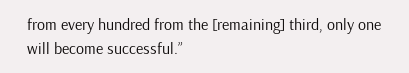from every hundred from the [remaining] third, only one will become successful.”